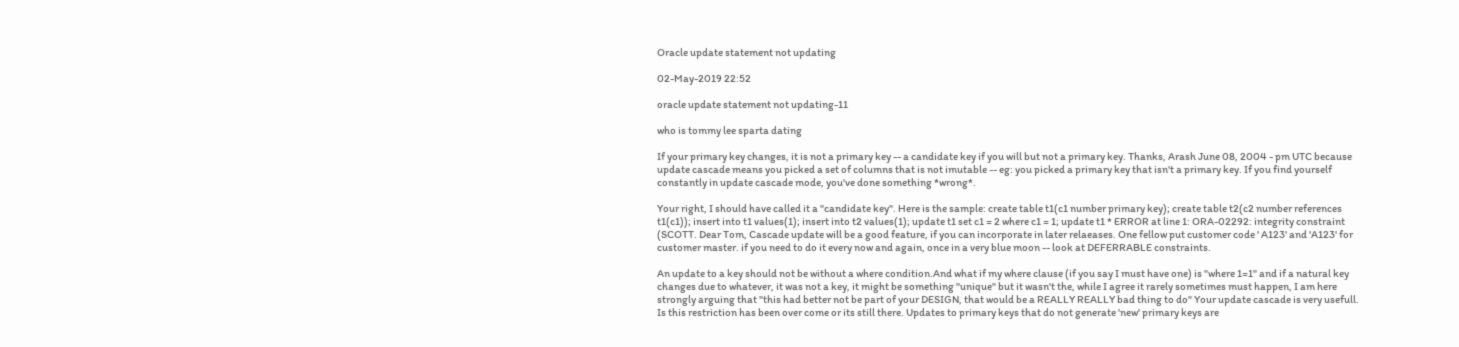Oracle update statement not updating

02-May-2019 22:52

oracle update statement not updating-11

who is tommy lee sparta dating

If your primary key changes, it is not a primary key -- a candidate key if you will but not a primary key. Thanks, Arash June 08, 2004 - pm UTC because update cascade means you picked a set of columns that is not imutable -- eg: you picked a primary key that isn't a primary key. If you find yourself constantly in update cascade mode, you've done something *wrong*.

Your right, I should have called it a "candidate key". Here is the sample: create table t1(c1 number primary key); create table t2(c2 number references t1(c1)); insert into t1 values(1); insert into t2 values(1); update t1 set c1 = 2 where c1 = 1; update t1 * ERROR at line 1: ORA-02292: integrity constraint (SCOTT. Dear Tom, Cascade update will be a good feature, if you can incorporate in later relaeases. One fellow put customer code ' A123' and 'A123' for customer master. if you need to do it every now and again, once in a very blue moon -- look at DEFERRABLE constraints.

An update to a key should not be without a where condition.And what if my where clause (if you say I must have one) is "where 1=1" and if a natural key changes due to whatever, it was not a key, it might be something "unique" but it wasn't the, while I agree it rarely sometimes must happen, I am here strongly arguing that "this had better not be part of your DESIGN, that would be a REALLY REALLY bad thing to do" Your update cascade is very usefull. Is this restriction has been over come or its still there. Updates to primary keys that do not generate 'new' primary keys are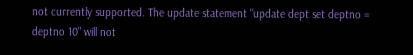not currently supported. The update statement "update dept set deptno = deptno 10" will not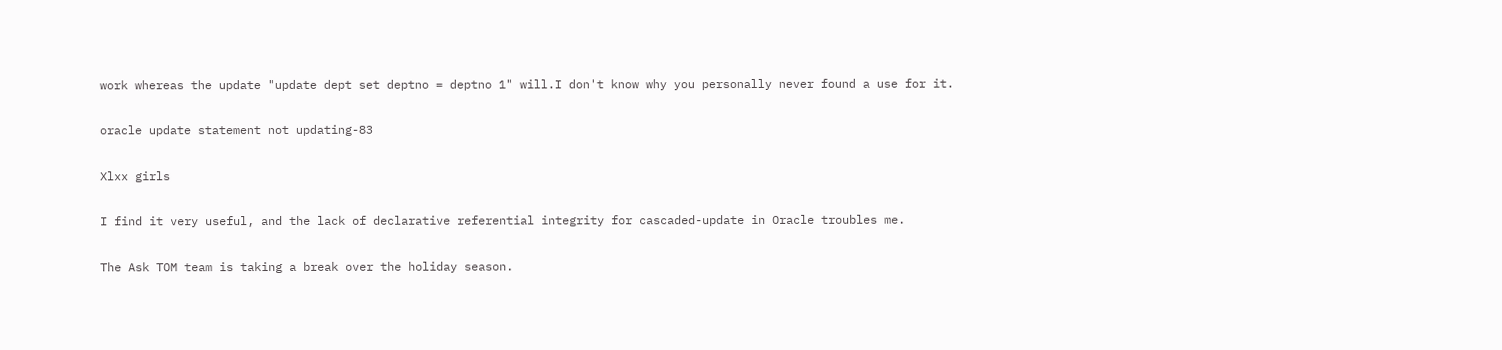work whereas the update "update dept set deptno = deptno 1" will.I don't know why you personally never found a use for it.

oracle update statement not updating-83

Xlxx girls

I find it very useful, and the lack of declarative referential integrity for cascaded-update in Oracle troubles me.

The Ask TOM team is taking a break over the holiday season.